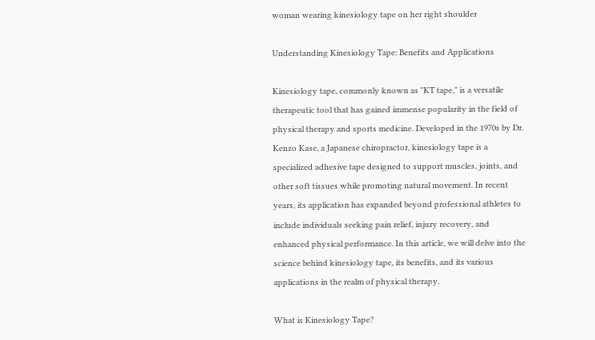woman wearing kinesiology tape on her right shoulder

Understanding Kinesiology Tape: Benefits and Applications

Kinesiology tape, commonly known as "KT tape," is a versatile therapeutic tool that has gained immense popularity in the field of physical therapy and sports medicine. Developed in the 1970s by Dr. Kenzo Kase, a Japanese chiropractor, kinesiology tape is a specialized adhesive tape designed to support muscles, joints, and other soft tissues while promoting natural movement. In recent years, its application has expanded beyond professional athletes to include individuals seeking pain relief, injury recovery, and enhanced physical performance. In this article, we will delve into the science behind kinesiology tape, its benefits, and its various applications in the realm of physical therapy.

What is Kinesiology Tape?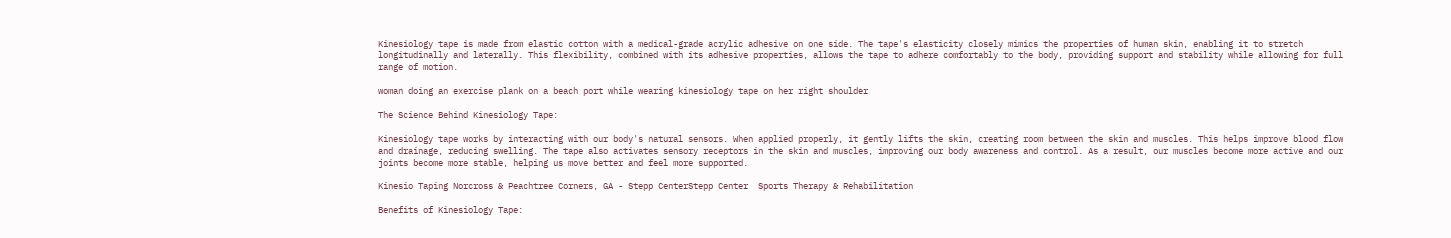Kinesiology tape is made from elastic cotton with a medical-grade acrylic adhesive on one side. The tape's elasticity closely mimics the properties of human skin, enabling it to stretch longitudinally and laterally. This flexibility, combined with its adhesive properties, allows the tape to adhere comfortably to the body, providing support and stability while allowing for full range of motion.

woman doing an exercise plank on a beach port while wearing kinesiology tape on her right shoulder

The Science Behind Kinesiology Tape:

Kinesiology tape works by interacting with our body's natural sensors. When applied properly, it gently lifts the skin, creating room between the skin and muscles. This helps improve blood flow and drainage, reducing swelling. The tape also activates sensory receptors in the skin and muscles, improving our body awareness and control. As a result, our muscles become more active and our joints become more stable, helping us move better and feel more supported.

Kinesio Taping Norcross & Peachtree Corners, GA - Stepp CenterStepp Center  Sports Therapy & Rehabilitation

Benefits of Kinesiology Tape: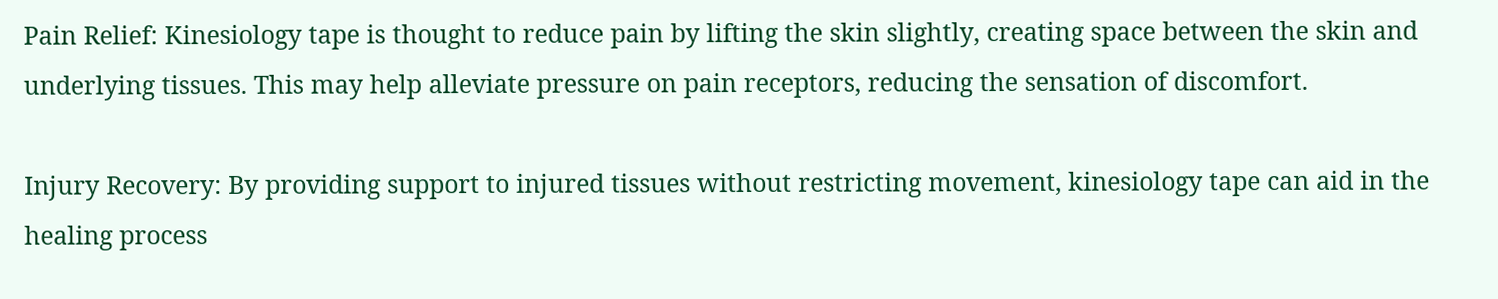Pain Relief: Kinesiology tape is thought to reduce pain by lifting the skin slightly, creating space between the skin and underlying tissues. This may help alleviate pressure on pain receptors, reducing the sensation of discomfort.

Injury Recovery: By providing support to injured tissues without restricting movement, kinesiology tape can aid in the healing process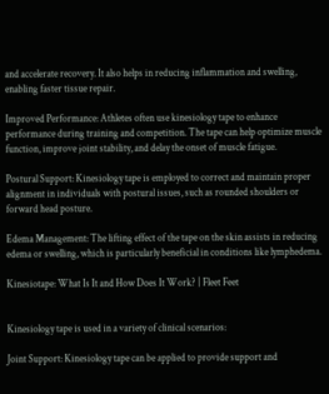and accelerate recovery. It also helps in reducing inflammation and swelling, enabling faster tissue repair.

Improved Performance: Athletes often use kinesiology tape to enhance performance during training and competition. The tape can help optimize muscle function, improve joint stability, and delay the onset of muscle fatigue.

Postural Support: Kinesiology tape is employed to correct and maintain proper alignment in individuals with postural issues, such as rounded shoulders or forward head posture.

Edema Management: The lifting effect of the tape on the skin assists in reducing edema or swelling, which is particularly beneficial in conditions like lymphedema.

Kinesiotape: What Is It and How Does It Work? | Fleet Feet


Kinesiology tape is used in a variety of clinical scenarios:

Joint Support: Kinesiology tape can be applied to provide support and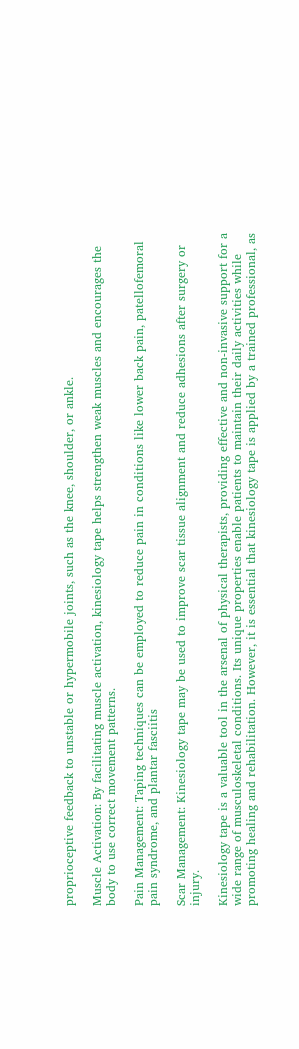proprioceptive feedback to unstable or hypermobile joints, such as the knee, shoulder, or ankle.

Muscle Activation: By facilitating muscle activation, kinesiology tape helps strengthen weak muscles and encourages the body to use correct movement patterns.

Pain Management: Taping techniques can be employed to reduce pain in conditions like lower back pain, patellofemoral pain syndrome, and plantar fasciitis

Scar Management: Kinesiology tape may be used to improve scar tissue alignment and reduce adhesions after surgery or injury.

Kinesiology tape is a valuable tool in the arsenal of physical therapists, providing effective and non-invasive support for a wide range of musculoskeletal conditions. Its unique properties enable patients to maintain their daily activities while promoting healing and rehabilitation. However, it is essential that kinesiology tape is applied by a trained professional, as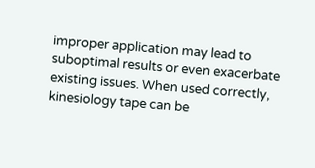improper application may lead to suboptimal results or even exacerbate existing issues. When used correctly, kinesiology tape can be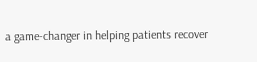a game-changer in helping patients recover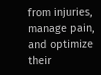from injuries, manage pain, and optimize their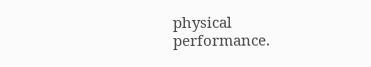physical performance.